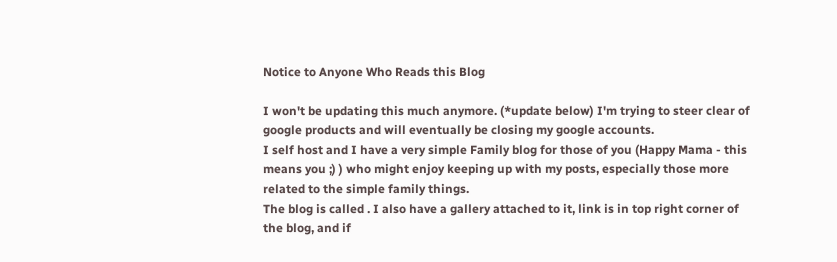Notice to Anyone Who Reads this Blog

I won't be updating this much anymore. (*update below) I'm trying to steer clear of google products and will eventually be closing my google accounts.
I self host and I have a very simple Family blog for those of you (Happy Mama - this means you ;) ) who might enjoy keeping up with my posts, especially those more related to the simple family things.
The blog is called . I also have a gallery attached to it, link is in top right corner of the blog, and if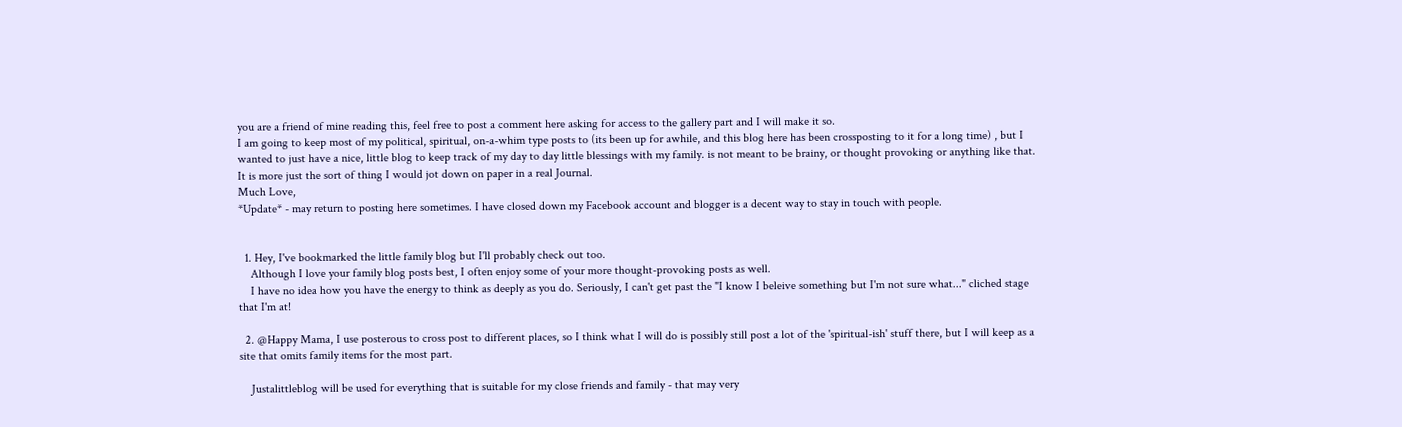you are a friend of mine reading this, feel free to post a comment here asking for access to the gallery part and I will make it so.
I am going to keep most of my political, spiritual, on-a-whim type posts to (its been up for awhile, and this blog here has been crossposting to it for a long time) , but I wanted to just have a nice, little blog to keep track of my day to day little blessings with my family. is not meant to be brainy, or thought provoking or anything like that. It is more just the sort of thing I would jot down on paper in a real Journal.
Much Love,
*Update* - may return to posting here sometimes. I have closed down my Facebook account and blogger is a decent way to stay in touch with people.


  1. Hey, I've bookmarked the little family blog but I'll probably check out too.
    Although I love your family blog posts best, I often enjoy some of your more thought-provoking posts as well.
    I have no idea how you have the energy to think as deeply as you do. Seriously, I can't get past the "I know I beleive something but I'm not sure what..." cliched stage that I'm at!

  2. @Happy Mama, I use posterous to cross post to different places, so I think what I will do is possibly still post a lot of the 'spiritual-ish' stuff there, but I will keep as a site that omits family items for the most part.

    Justalittleblog will be used for everything that is suitable for my close friends and family - that may very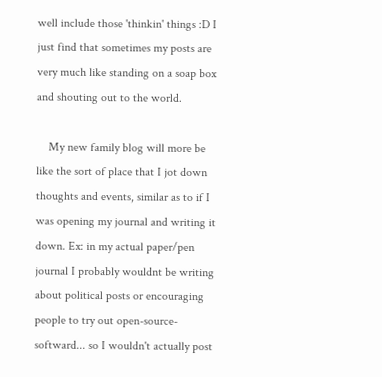well include those 'thinkin' things :D I just find that sometimes my posts are very much like standing on a soap box and shouting out to the world.

    My new family blog will more be like the sort of place that I jot down thoughts and events, similar as to if I was opening my journal and writing it down. Ex: in my actual paper/pen journal I probably wouldnt be writing about political posts or encouraging people to try out open-source-softward... so I wouldn't actually post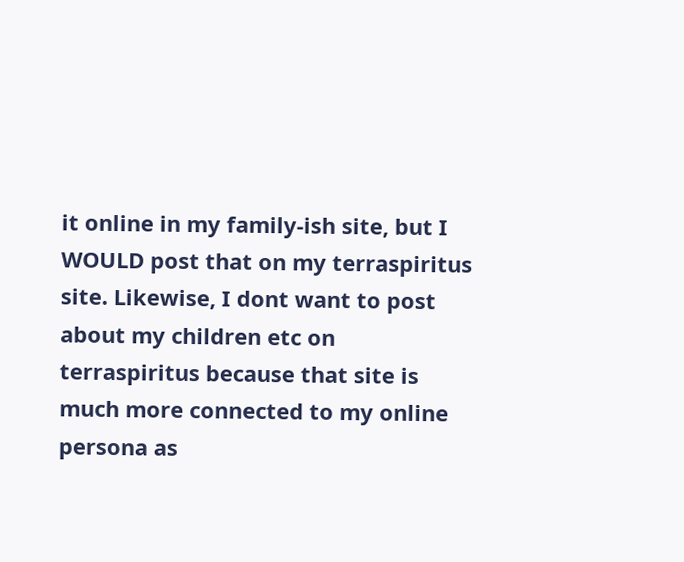it online in my family-ish site, but I WOULD post that on my terraspiritus site. Likewise, I dont want to post about my children etc on terraspiritus because that site is much more connected to my online persona as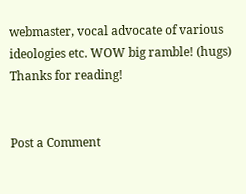webmaster, vocal advocate of various ideologies etc. WOW big ramble! (hugs) Thanks for reading!


Post a Comment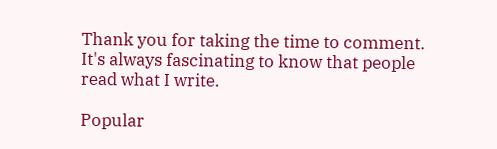Thank you for taking the time to comment. It's always fascinating to know that people read what I write.

Popular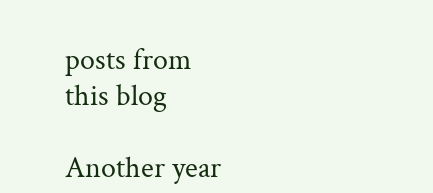posts from this blog

Another year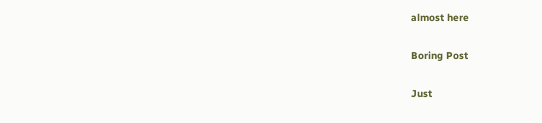almost here

Boring Post

Just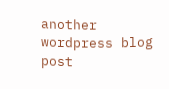another wordpress blog post